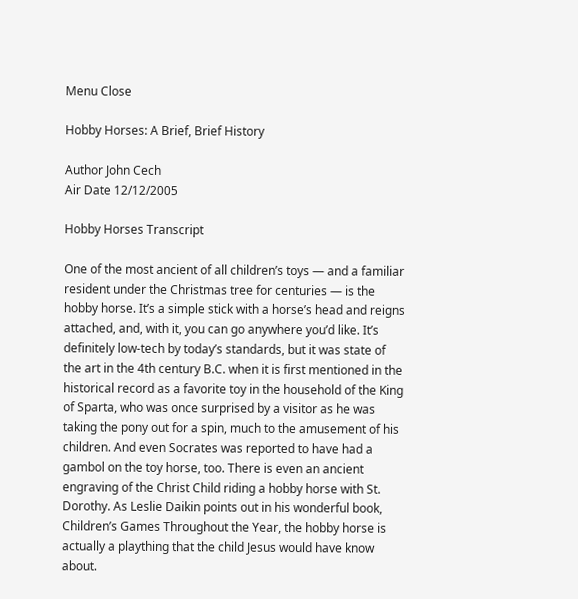Menu Close

Hobby Horses: A Brief, Brief History

Author John Cech
Air Date 12/12/2005

Hobby Horses Transcript

One of the most ancient of all children’s toys — and a familiar resident under the Christmas tree for centuries — is the hobby horse. It’s a simple stick with a horse’s head and reigns attached, and, with it, you can go anywhere you’d like. It’s definitely low-tech by today’s standards, but it was state of the art in the 4th century B.C. when it is first mentioned in the historical record as a favorite toy in the household of the King of Sparta, who was once surprised by a visitor as he was taking the pony out for a spin, much to the amusement of his children. And even Socrates was reported to have had a gambol on the toy horse, too. There is even an ancient engraving of the Christ Child riding a hobby horse with St. Dorothy. As Leslie Daikin points out in his wonderful book, Children’s Games Throughout the Year, the hobby horse is actually a plaything that the child Jesus would have know about.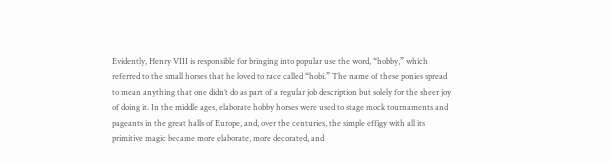Evidently, Henry VIII is responsible for bringing into popular use the word, “hobby,” which referred to the small horses that he loved to race called “hobi.” The name of these ponies spread to mean anything that one didn’t do as part of a regular job description but solely for the sheer joy of doing it. In the middle ages, elaborate hobby horses were used to stage mock tournaments and pageants in the great halls of Europe, and, over the centuries, the simple effigy with all its primitive magic became more elaborate, more decorated, and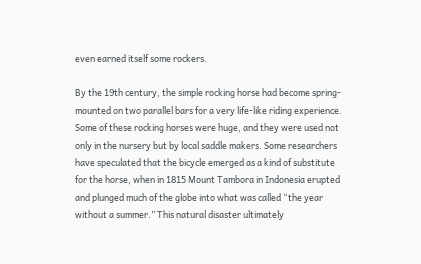even earned itself some rockers.

By the 19th century, the simple rocking horse had become spring-mounted on two parallel bars for a very life-like riding experience. Some of these rocking horses were huge, and they were used not only in the nursery but by local saddle makers. Some researchers have speculated that the bicycle emerged as a kind of substitute for the horse, when in 1815 Mount Tambora in Indonesia erupted and plunged much of the globe into what was called “the year without a summer.” This natural disaster ultimately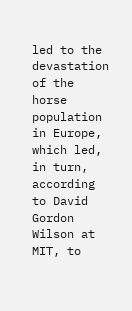led to the devastation of the horse population in Europe, which led, in turn, according to David Gordon Wilson at MIT, to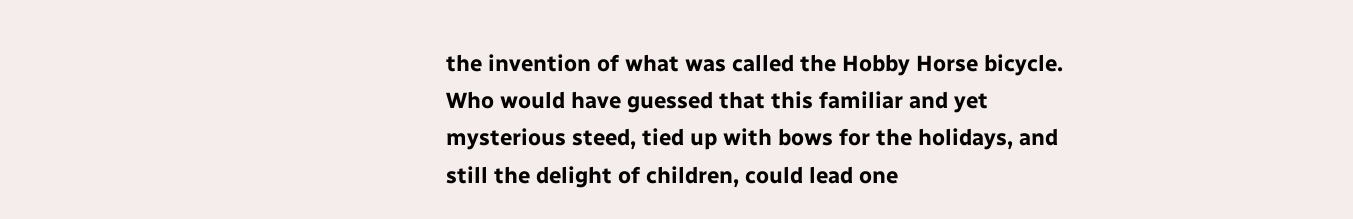the invention of what was called the Hobby Horse bicycle. Who would have guessed that this familiar and yet mysterious steed, tied up with bows for the holidays, and still the delight of children, could lead one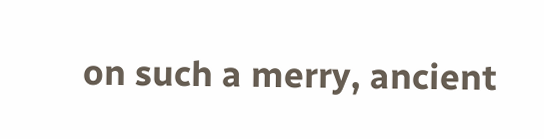on such a merry, ancient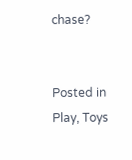chase?


Posted in Play, Toys